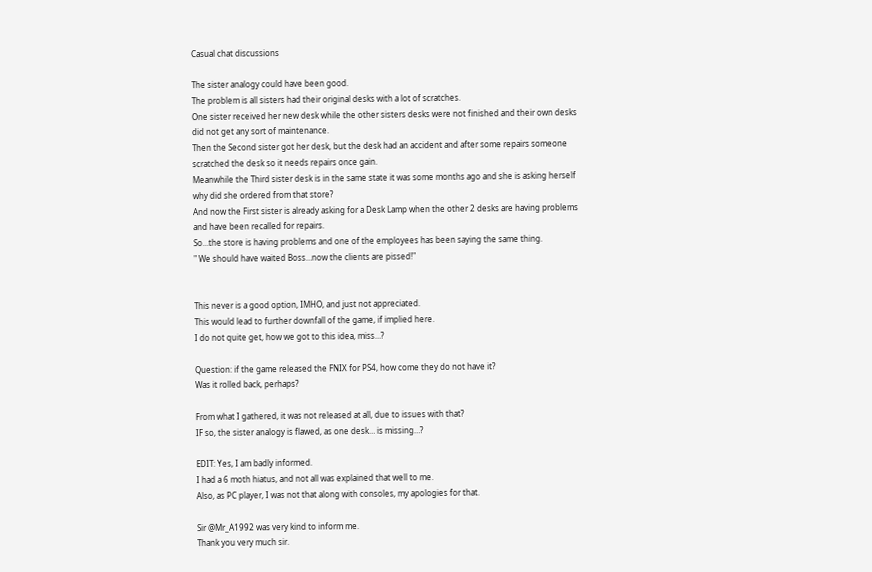Casual chat discussions

The sister analogy could have been good.
The problem is all sisters had their original desks with a lot of scratches.
One sister received her new desk while the other sisters desks were not finished and their own desks did not get any sort of maintenance.
Then the Second sister got her desk, but the desk had an accident and after some repairs someone scratched the desk so it needs repairs once gain.
Meanwhile the Third sister desk is in the same state it was some months ago and she is asking herself why did she ordered from that store?
And now the First sister is already asking for a Desk Lamp when the other 2 desks are having problems and have been recalled for repairs.
So…the store is having problems and one of the employees has been saying the same thing.
" We should have waited Boss…now the clients are pissed!"


This never is a good option, IMHO, and just not appreciated.
This would lead to further downfall of the game, if implied here.
I do not quite get, how we got to this idea, miss…?

Question: if the game released the FNIX for PS4, how come they do not have it?
Was it rolled back, perhaps?

From what I gathered, it was not released at all, due to issues with that?
IF so, the sister analogy is flawed, as one desk… is missing…?

EDIT: Yes, I am badly informed.
I had a 6 moth hiatus, and not all was explained that well to me.
Also, as PC player, I was not that along with consoles, my apologies for that.

Sir @Mr_A1992 was very kind to inform me.
Thank you very much sir.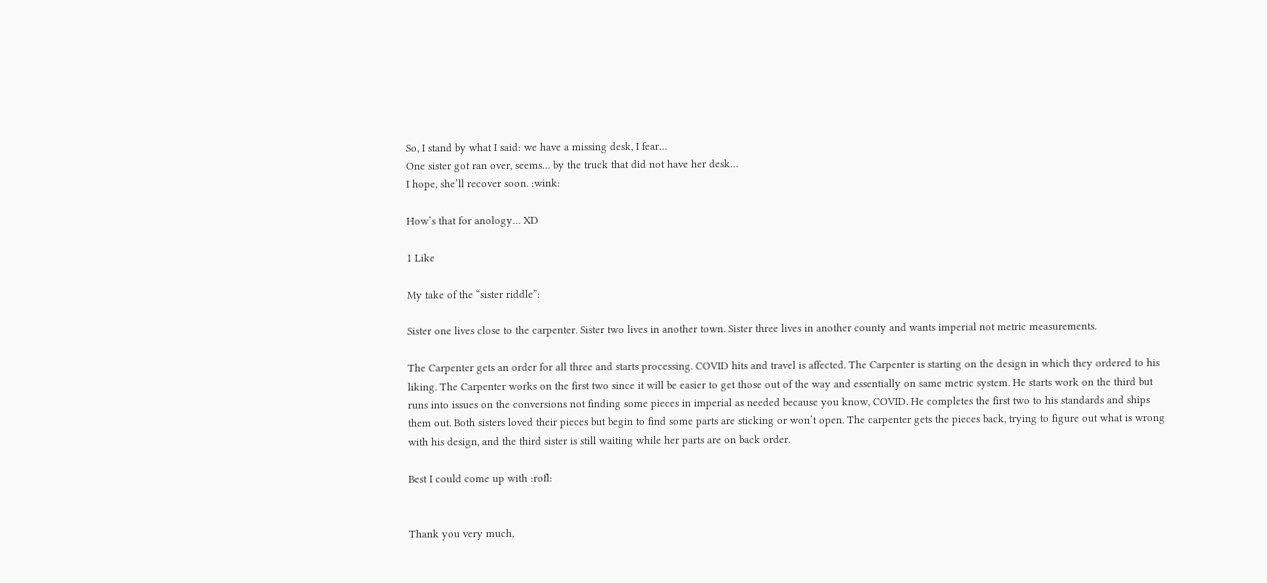So, I stand by what I said: we have a missing desk, I fear…
One sister got ran over, seems… by the truck that did not have her desk…
I hope, she’ll recover soon. :wink:

How’s that for anology… XD

1 Like

My take of the “sister riddle”:

Sister one lives close to the carpenter. Sister two lives in another town. Sister three lives in another county and wants imperial not metric measurements.

The Carpenter gets an order for all three and starts processing. COVID hits and travel is affected. The Carpenter is starting on the design in which they ordered to his liking. The Carpenter works on the first two since it will be easier to get those out of the way and essentially on same metric system. He starts work on the third but runs into issues on the conversions not finding some pieces in imperial as needed because you know, COVID. He completes the first two to his standards and ships them out. Both sisters loved their pieces but begin to find some parts are sticking or won’t open. The carpenter gets the pieces back, trying to figure out what is wrong with his design, and the third sister is still waiting while her parts are on back order.

Best I could come up with :rofl:


Thank you very much,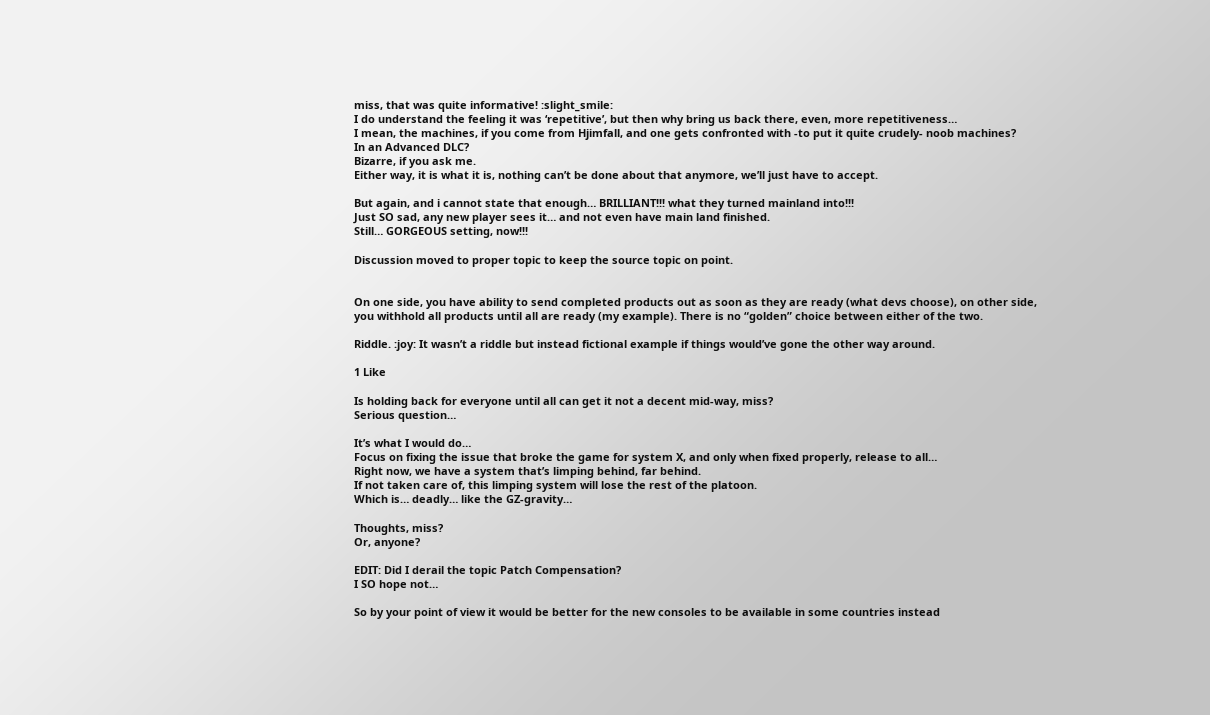miss, that was quite informative! :slight_smile:
I do understand the feeling it was ‘repetitive’, but then why bring us back there, even, more repetitiveness…
I mean, the machines, if you come from Hjimfall, and one gets confronted with -to put it quite crudely- noob machines?
In an Advanced DLC?
Bizarre, if you ask me.
Either way, it is what it is, nothing can’t be done about that anymore, we’ll just have to accept.

But again, and i cannot state that enough… BRILLIANT!!! what they turned mainland into!!!
Just SO sad, any new player sees it… and not even have main land finished.
Still… GORGEOUS setting, now!!!

Discussion moved to proper topic to keep the source topic on point.


On one side, you have ability to send completed products out as soon as they are ready (what devs choose), on other side, you withhold all products until all are ready (my example). There is no “golden” choice between either of the two.

Riddle. :joy: It wasn’t a riddle but instead fictional example if things would’ve gone the other way around.

1 Like

Is holding back for everyone until all can get it not a decent mid-way, miss?
Serious question…

It’s what I would do…
Focus on fixing the issue that broke the game for system X, and only when fixed properly, release to all…
Right now, we have a system that’s limping behind, far behind.
If not taken care of, this limping system will lose the rest of the platoon.
Which is… deadly… like the GZ-gravity…

Thoughts, miss?
Or, anyone?

EDIT: Did I derail the topic Patch Compensation?
I SO hope not…

So by your point of view it would be better for the new consoles to be available in some countries instead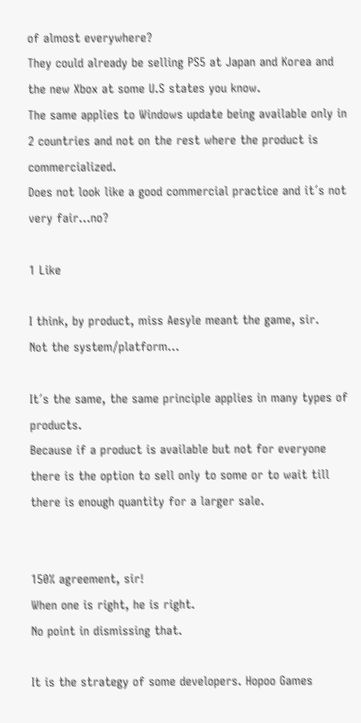of almost everywhere?
They could already be selling PS5 at Japan and Korea and the new Xbox at some U.S states you know.
The same applies to Windows update being available only in 2 countries and not on the rest where the product is commercialized.
Does not look like a good commercial practice and it´s not very fair…no?

1 Like

I think, by product, miss Aesyle meant the game, sir.
Not the system/platform…

It´s the same, the same principle applies in many types of products.
Because if a product is available but not for everyone there is the option to sell only to some or to wait till there is enough quantity for a larger sale.


150% agreement, sir!
When one is right, he is right.
No point in dismissing that.

It is the strategy of some developers. Hopoo Games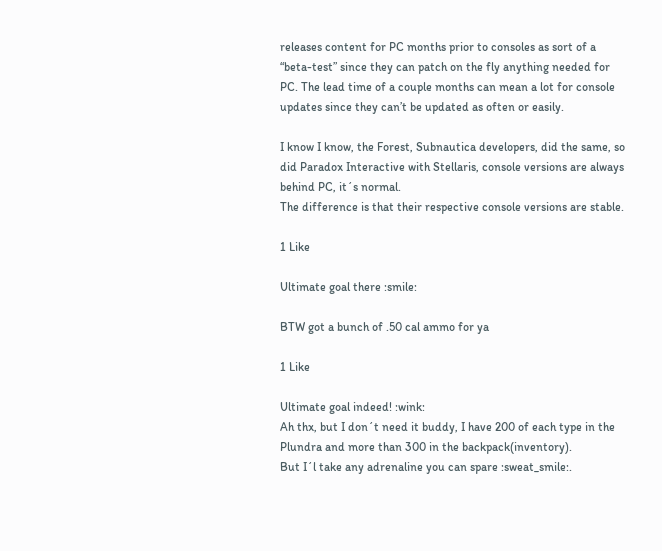releases content for PC months prior to consoles as sort of a “beta-test” since they can patch on the fly anything needed for PC. The lead time of a couple months can mean a lot for console updates since they can’t be updated as often or easily.

I know I know, the Forest, Subnautica developers, did the same, so did Paradox Interactive with Stellaris, console versions are always behind PC, it´s normal.
The difference is that their respective console versions are stable.

1 Like

Ultimate goal there :smile:

BTW got a bunch of .50 cal ammo for ya

1 Like

Ultimate goal indeed! :wink:
Ah thx, but I don´t need it buddy, I have 200 of each type in the Plundra and more than 300 in the backpack(inventory).
But I´l take any adrenaline you can spare :sweat_smile:.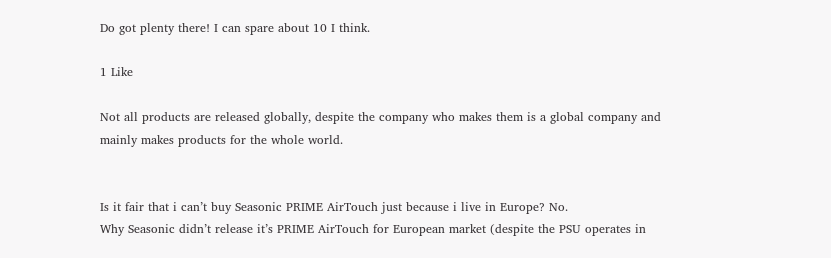Do got plenty there! I can spare about 10 I think.

1 Like

Not all products are released globally, despite the company who makes them is a global company and mainly makes products for the whole world.


Is it fair that i can’t buy Seasonic PRIME AirTouch just because i live in Europe? No.
Why Seasonic didn’t release it’s PRIME AirTouch for European market (despite the PSU operates in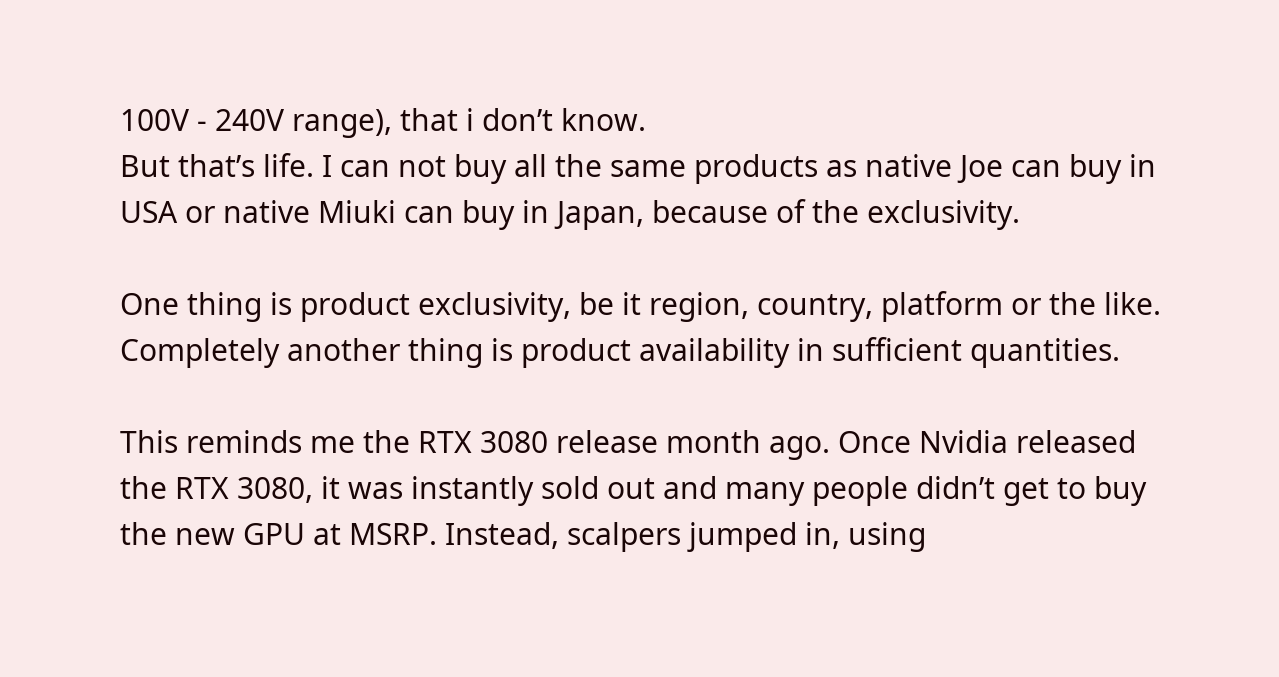100V - 240V range), that i don’t know.
But that’s life. I can not buy all the same products as native Joe can buy in USA or native Miuki can buy in Japan, because of the exclusivity.

One thing is product exclusivity, be it region, country, platform or the like. Completely another thing is product availability in sufficient quantities.

This reminds me the RTX 3080 release month ago. Once Nvidia released the RTX 3080, it was instantly sold out and many people didn’t get to buy the new GPU at MSRP. Instead, scalpers jumped in, using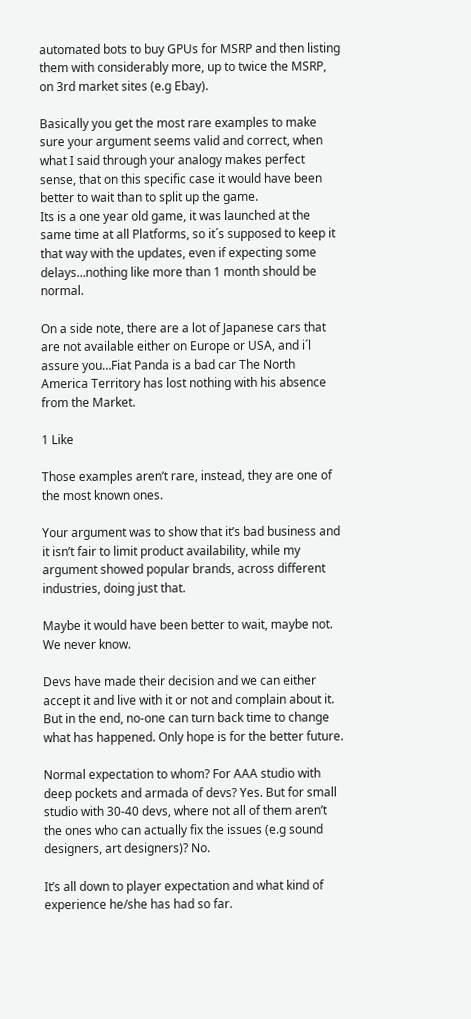automated bots to buy GPUs for MSRP and then listing them with considerably more, up to twice the MSRP, on 3rd market sites (e.g Ebay).

Basically you get the most rare examples to make sure your argument seems valid and correct, when what I said through your analogy makes perfect sense, that on this specific case it would have been better to wait than to split up the game.
Its is a one year old game, it was launched at the same time at all Platforms, so it´s supposed to keep it that way with the updates, even if expecting some delays…nothing like more than 1 month should be normal.

On a side note, there are a lot of Japanese cars that are not available either on Europe or USA, and i´l assure you…Fiat Panda is a bad car The North America Territory has lost nothing with his absence from the Market.

1 Like

Those examples aren’t rare, instead, they are one of the most known ones.

Your argument was to show that it’s bad business and it isn’t fair to limit product availability, while my argument showed popular brands, across different industries, doing just that.

Maybe it would have been better to wait, maybe not. We never know.

Devs have made their decision and we can either accept it and live with it or not and complain about it. But in the end, no-one can turn back time to change what has happened. Only hope is for the better future.

Normal expectation to whom? For AAA studio with deep pockets and armada of devs? Yes. But for small studio with 30-40 devs, where not all of them aren’t the ones who can actually fix the issues (e.g sound designers, art designers)? No.

It’s all down to player expectation and what kind of experience he/she has had so far.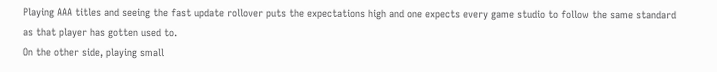Playing AAA titles and seeing the fast update rollover puts the expectations high and one expects every game studio to follow the same standard as that player has gotten used to.
On the other side, playing small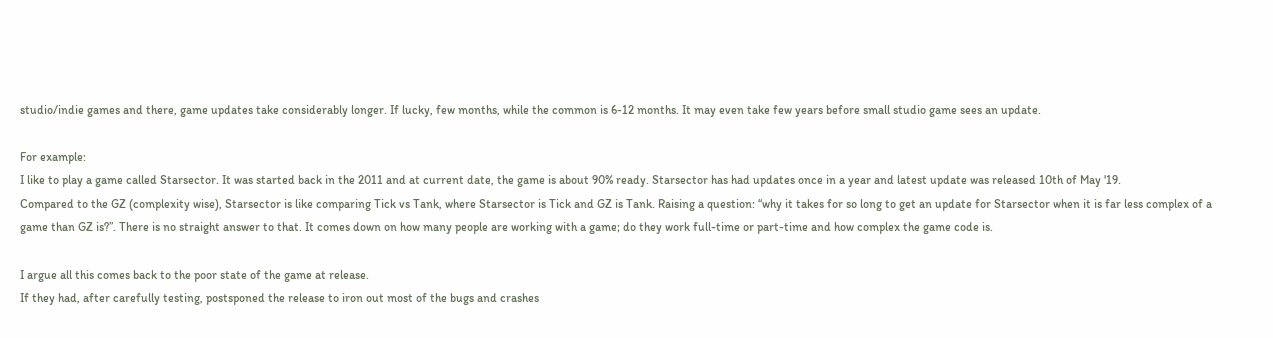studio/indie games and there, game updates take considerably longer. If lucky, few months, while the common is 6-12 months. It may even take few years before small studio game sees an update.

For example:
I like to play a game called Starsector. It was started back in the 2011 and at current date, the game is about 90% ready. Starsector has had updates once in a year and latest update was released 10th of May '19.
Compared to the GZ (complexity wise), Starsector is like comparing Tick vs Tank, where Starsector is Tick and GZ is Tank. Raising a question: “why it takes for so long to get an update for Starsector when it is far less complex of a game than GZ is?”. There is no straight answer to that. It comes down on how many people are working with a game; do they work full-time or part-time and how complex the game code is.

I argue all this comes back to the poor state of the game at release.
If they had, after carefully testing, postsponed the release to iron out most of the bugs and crashes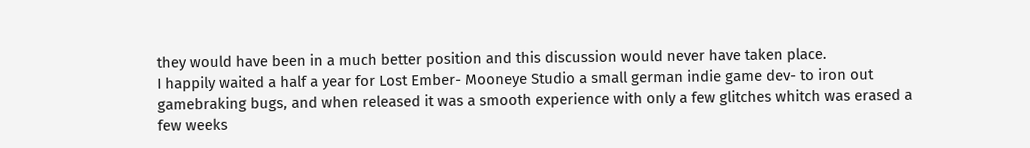they would have been in a much better position and this discussion would never have taken place.
I happily waited a half a year for Lost Ember- Mooneye Studio a small german indie game dev- to iron out gamebraking bugs, and when released it was a smooth experience with only a few glitches whitch was erased a few weeks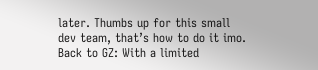later. Thumbs up for this small dev team, that’s how to do it imo.
Back to GZ: With a limited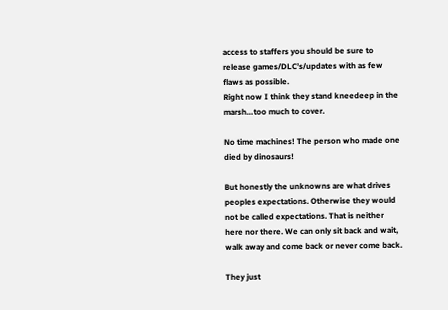access to staffers you should be sure to release games/DLC’s/updates with as few flaws as possible.
Right now I think they stand kneedeep in the marsh…too much to cover.

No time machines! The person who made one died by dinosaurs!

But honestly the unknowns are what drives peoples expectations. Otherwise they would not be called expectations. That is neither here nor there. We can only sit back and wait, walk away and come back or never come back.

They just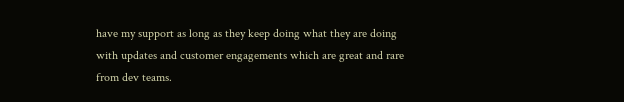have my support as long as they keep doing what they are doing with updates and customer engagements which are great and rare from dev teams.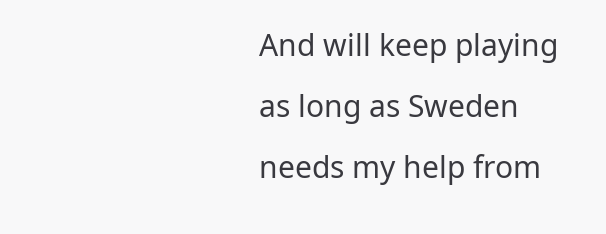And will keep playing as long as Sweden needs my help from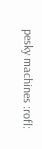pesky machines :rofl: